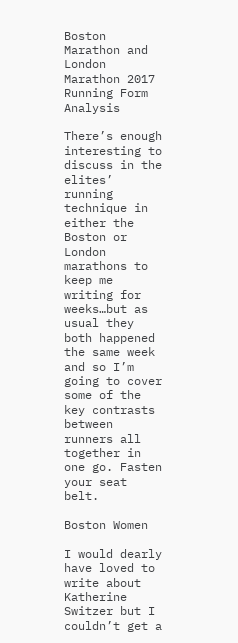Boston Marathon and London Marathon 2017 Running Form Analysis

There’s enough interesting to discuss in the elites’ running technique in either the Boston or London marathons to keep me writing for weeks…but as usual they both happened the same week and so I’m going to cover some of the key contrasts between runners all together in one go. Fasten your seat belt.

Boston Women

I would dearly have loved to write about Katherine Switzer but I couldn’t get a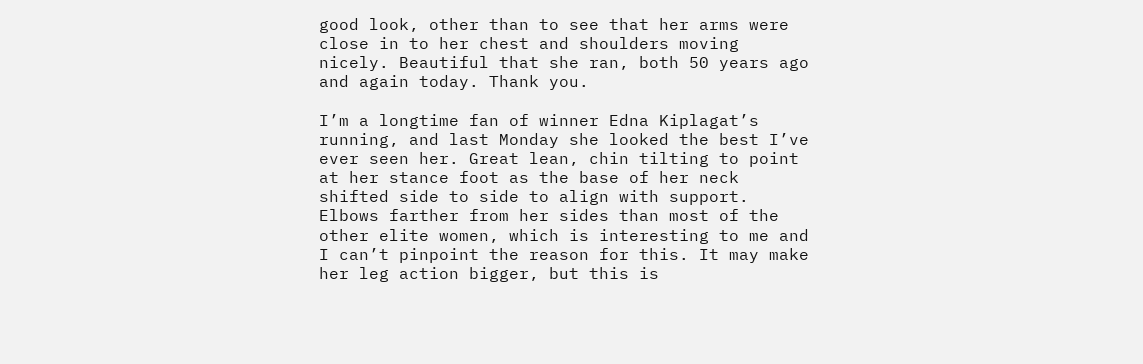good look, other than to see that her arms were close in to her chest and shoulders moving nicely. Beautiful that she ran, both 50 years ago and again today. Thank you.

I’m a longtime fan of winner Edna Kiplagat’s running, and last Monday she looked the best I’ve ever seen her. Great lean, chin tilting to point at her stance foot as the base of her neck shifted side to side to align with support. Elbows farther from her sides than most of the other elite women, which is interesting to me and I can’t pinpoint the reason for this. It may make her leg action bigger, but this is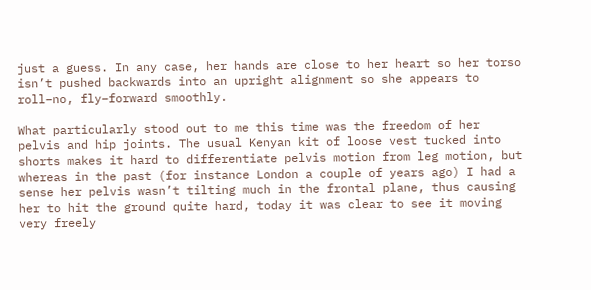just a guess. In any case, her hands are close to her heart so her torso isn’t pushed backwards into an upright alignment so she appears to roll–no, fly–forward smoothly.

What particularly stood out to me this time was the freedom of her pelvis and hip joints. The usual Kenyan kit of loose vest tucked into shorts makes it hard to differentiate pelvis motion from leg motion, but whereas in the past (for instance London a couple of years ago) I had a sense her pelvis wasn’t tilting much in the frontal plane, thus causing her to hit the ground quite hard, today it was clear to see it moving very freely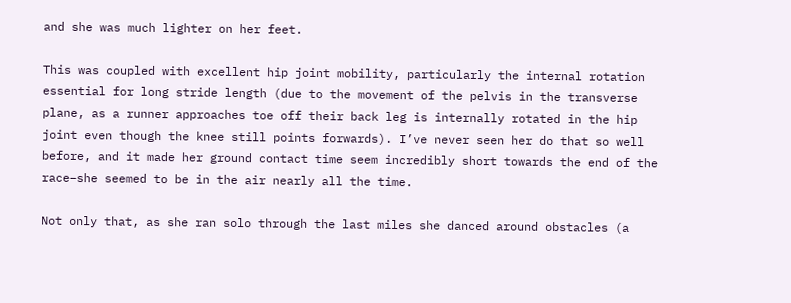and she was much lighter on her feet.

This was coupled with excellent hip joint mobility, particularly the internal rotation essential for long stride length (due to the movement of the pelvis in the transverse plane, as a runner approaches toe off their back leg is internally rotated in the hip joint even though the knee still points forwards). I’ve never seen her do that so well before, and it made her ground contact time seem incredibly short towards the end of the race–she seemed to be in the air nearly all the time.

Not only that, as she ran solo through the last miles she danced around obstacles (a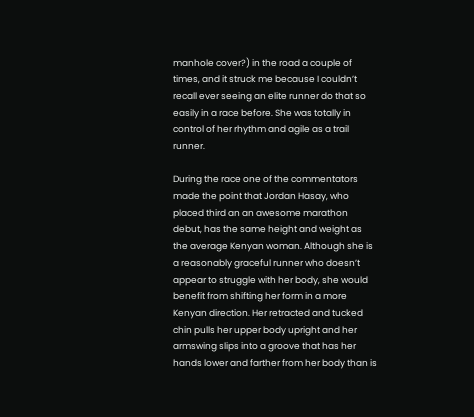manhole cover?) in the road a couple of times, and it struck me because I couldn’t recall ever seeing an elite runner do that so easily in a race before. She was totally in control of her rhythm and agile as a trail runner.

During the race one of the commentators made the point that Jordan Hasay, who placed third an an awesome marathon debut, has the same height and weight as the average Kenyan woman. Although she is a reasonably graceful runner who doesn’t appear to struggle with her body, she would benefit from shifting her form in a more Kenyan direction. Her retracted and tucked chin pulls her upper body upright and her armswing slips into a groove that has her hands lower and farther from her body than is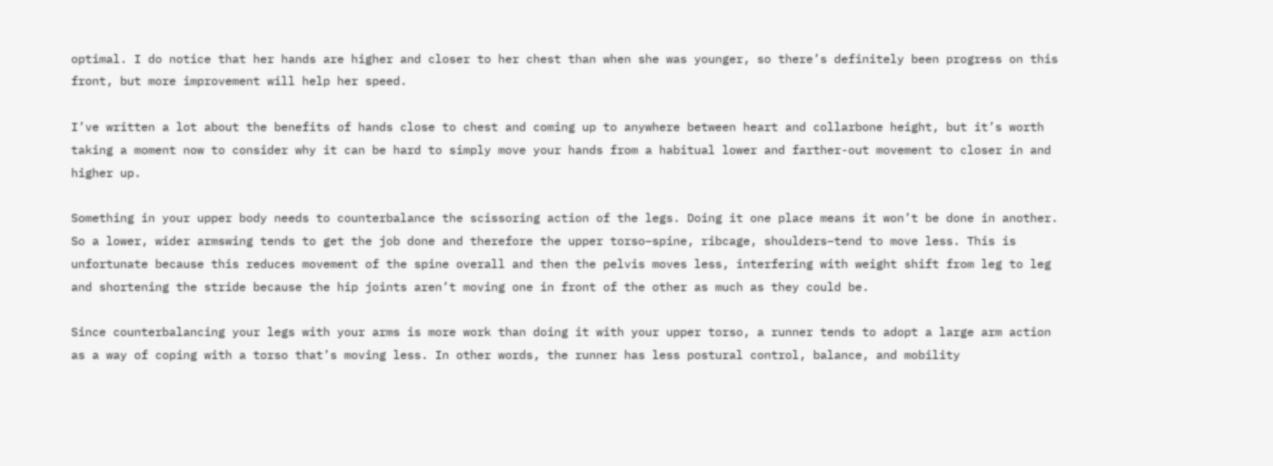optimal. I do notice that her hands are higher and closer to her chest than when she was younger, so there’s definitely been progress on this front, but more improvement will help her speed.

I’ve written a lot about the benefits of hands close to chest and coming up to anywhere between heart and collarbone height, but it’s worth taking a moment now to consider why it can be hard to simply move your hands from a habitual lower and farther-out movement to closer in and higher up.

Something in your upper body needs to counterbalance the scissoring action of the legs. Doing it one place means it won’t be done in another. So a lower, wider armswing tends to get the job done and therefore the upper torso–spine, ribcage, shoulders–tend to move less. This is unfortunate because this reduces movement of the spine overall and then the pelvis moves less, interfering with weight shift from leg to leg and shortening the stride because the hip joints aren’t moving one in front of the other as much as they could be.

Since counterbalancing your legs with your arms is more work than doing it with your upper torso, a runner tends to adopt a large arm action as a way of coping with a torso that’s moving less. In other words, the runner has less postural control, balance, and mobility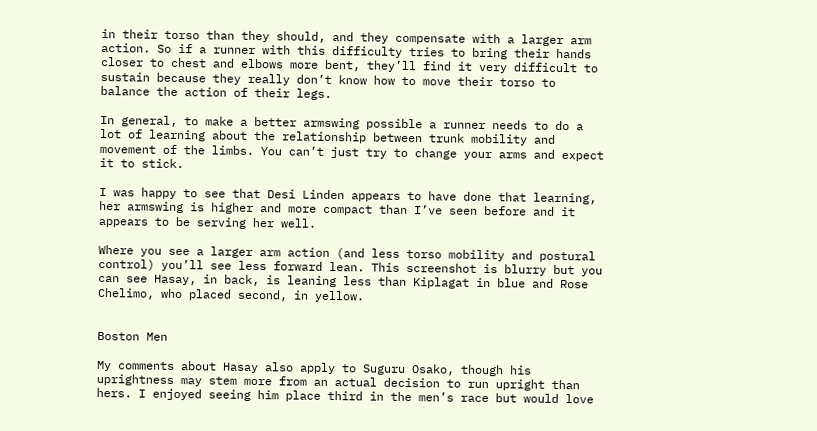in their torso than they should, and they compensate with a larger arm action. So if a runner with this difficulty tries to bring their hands closer to chest and elbows more bent, they’ll find it very difficult to sustain because they really don’t know how to move their torso to balance the action of their legs.

In general, to make a better armswing possible a runner needs to do a lot of learning about the relationship between trunk mobility and movement of the limbs. You can’t just try to change your arms and expect it to stick.

I was happy to see that Desi Linden appears to have done that learning, her armswing is higher and more compact than I’ve seen before and it appears to be serving her well.

Where you see a larger arm action (and less torso mobility and postural control) you’ll see less forward lean. This screenshot is blurry but you can see Hasay, in back, is leaning less than Kiplagat in blue and Rose Chelimo, who placed second, in yellow.


Boston Men

My comments about Hasay also apply to Suguru Osako, though his uprightness may stem more from an actual decision to run upright than hers. I enjoyed seeing him place third in the men’s race but would love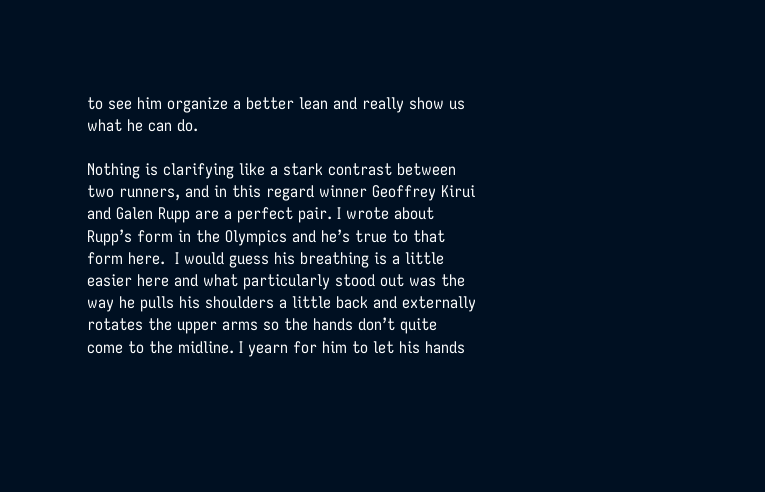to see him organize a better lean and really show us what he can do.

Nothing is clarifying like a stark contrast between two runners, and in this regard winner Geoffrey Kirui and Galen Rupp are a perfect pair. I wrote about Rupp’s form in the Olympics and he’s true to that form here.  I would guess his breathing is a little easier here and what particularly stood out was the way he pulls his shoulders a little back and externally rotates the upper arms so the hands don’t quite come to the midline. I yearn for him to let his hands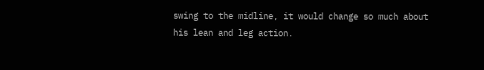swing to the midline, it would change so much about his lean and leg action.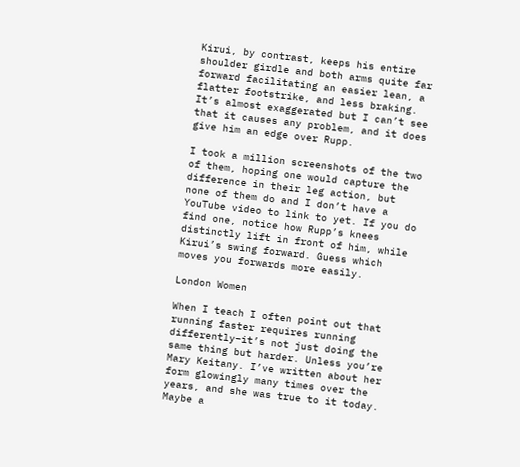Kirui, by contrast, keeps his entire shoulder girdle and both arms quite far forward facilitating an easier lean, a flatter footstrike, and less braking. It’s almost exaggerated but I can’t see that it causes any problem, and it does give him an edge over Rupp.

I took a million screenshots of the two of them, hoping one would capture the difference in their leg action, but none of them do and I don’t have a YouTube video to link to yet. If you do find one, notice how Rupp’s knees distinctly lift in front of him, while Kirui’s swing forward. Guess which moves you forwards more easily.

London Women

When I teach I often point out that running faster requires running differently–it’s not just doing the same thing but harder. Unless you’re Mary Keitany. I’ve written about her form glowingly many times over the years, and she was true to it today. Maybe a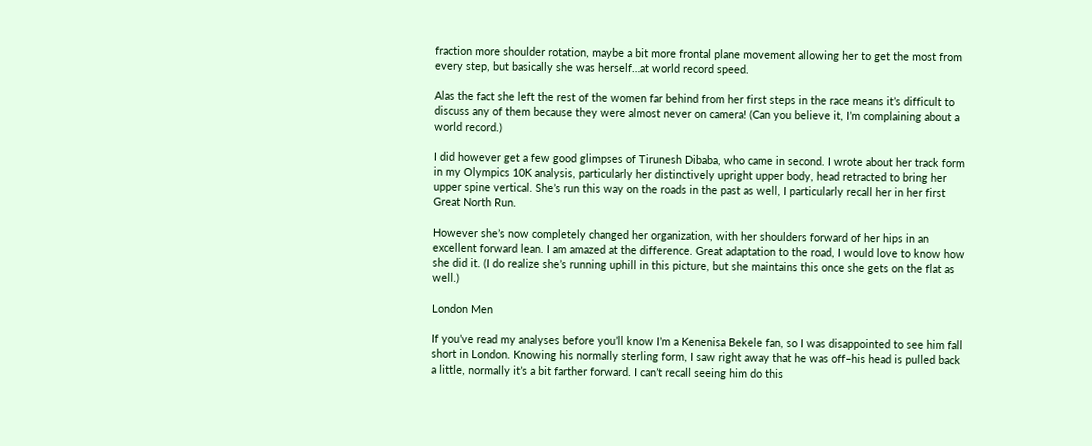fraction more shoulder rotation, maybe a bit more frontal plane movement allowing her to get the most from every step, but basically she was herself…at world record speed.

Alas the fact she left the rest of the women far behind from her first steps in the race means it’s difficult to discuss any of them because they were almost never on camera! (Can you believe it, I’m complaining about a world record.)

I did however get a few good glimpses of Tirunesh Dibaba, who came in second. I wrote about her track form in my Olympics 10K analysis, particularly her distinctively upright upper body, head retracted to bring her upper spine vertical. She’s run this way on the roads in the past as well, I particularly recall her in her first Great North Run.

However she’s now completely changed her organization, with her shoulders forward of her hips in an excellent forward lean. I am amazed at the difference. Great adaptation to the road, I would love to know how she did it. (I do realize she’s running uphill in this picture, but she maintains this once she gets on the flat as well.)

London Men

If you’ve read my analyses before you’ll know I’m a Kenenisa Bekele fan, so I was disappointed to see him fall short in London. Knowing his normally sterling form, I saw right away that he was off–his head is pulled back a little, normally it’s a bit farther forward. I can’t recall seeing him do this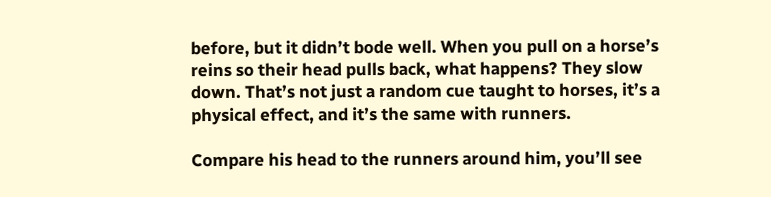before, but it didn’t bode well. When you pull on a horse’s reins so their head pulls back, what happens? They slow down. That’s not just a random cue taught to horses, it’s a physical effect, and it’s the same with runners.

Compare his head to the runners around him, you’ll see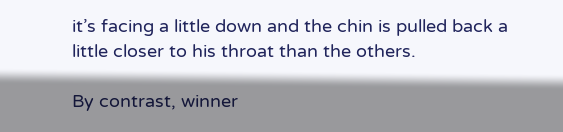it’s facing a little down and the chin is pulled back a little closer to his throat than the others.

By contrast, winner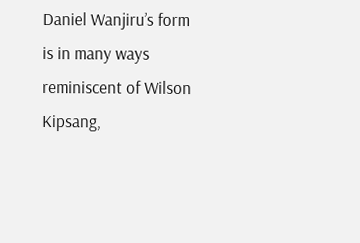Daniel Wanjiru’s form is in many ways reminiscent of Wilson Kipsang,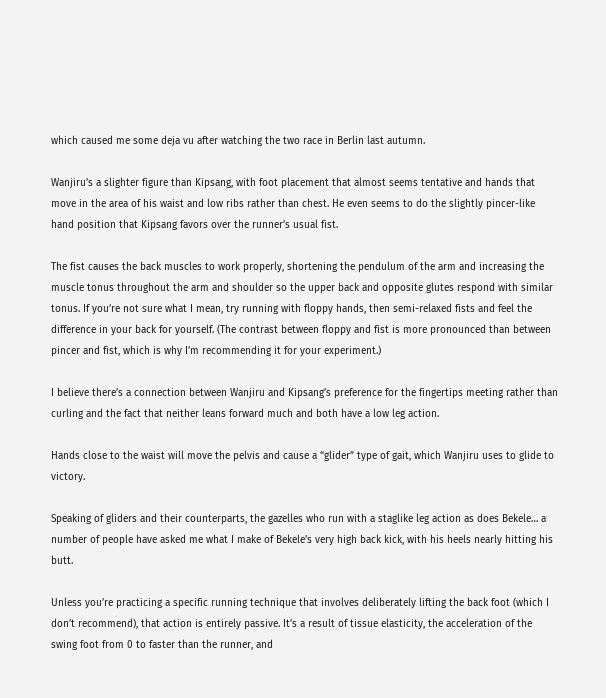which caused me some deja vu after watching the two race in Berlin last autumn.

Wanjiru’s a slighter figure than Kipsang, with foot placement that almost seems tentative and hands that move in the area of his waist and low ribs rather than chest. He even seems to do the slightly pincer-like hand position that Kipsang favors over the runner’s usual fist.

The fist causes the back muscles to work properly, shortening the pendulum of the arm and increasing the muscle tonus throughout the arm and shoulder so the upper back and opposite glutes respond with similar tonus. If you’re not sure what I mean, try running with floppy hands, then semi-relaxed fists and feel the difference in your back for yourself. (The contrast between floppy and fist is more pronounced than between pincer and fist, which is why I’m recommending it for your experiment.)

I believe there’s a connection between Wanjiru and Kipsang’s preference for the fingertips meeting rather than curling and the fact that neither leans forward much and both have a low leg action.

Hands close to the waist will move the pelvis and cause a “glider” type of gait, which Wanjiru uses to glide to victory.

Speaking of gliders and their counterparts, the gazelles who run with a staglike leg action as does Bekele… a number of people have asked me what I make of Bekele’s very high back kick, with his heels nearly hitting his butt.

Unless you’re practicing a specific running technique that involves deliberately lifting the back foot (which I don’t recommend), that action is entirely passive. It’s a result of tissue elasticity, the acceleration of the swing foot from 0 to faster than the runner, and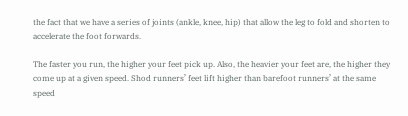the fact that we have a series of joints (ankle, knee, hip) that allow the leg to fold and shorten to accelerate the foot forwards.

The faster you run, the higher your feet pick up. Also, the heavier your feet are, the higher they come up at a given speed. Shod runners’ feet lift higher than barefoot runners’ at the same speed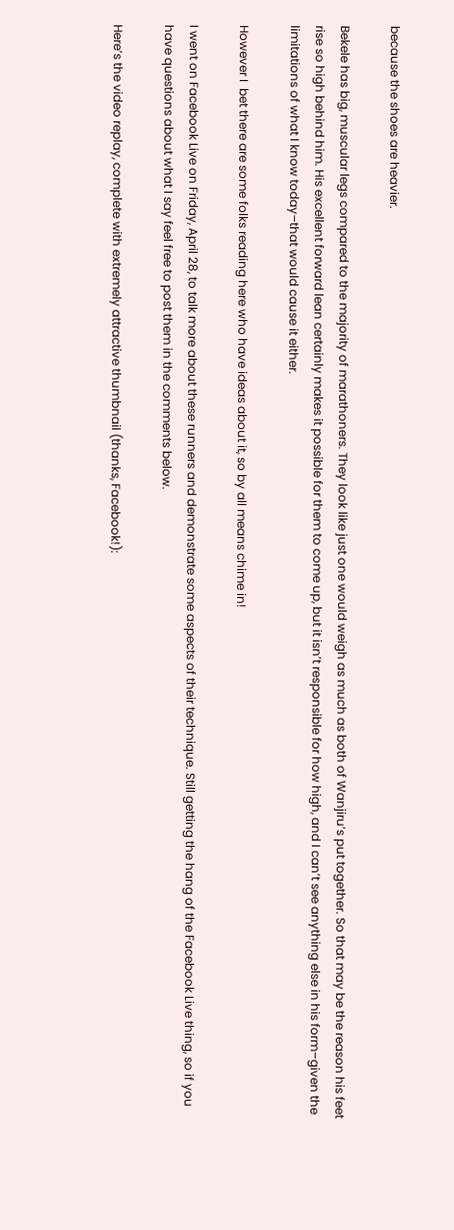because the shoes are heavier.

Bekele has big, muscular legs compared to the majority of marathoners. They look like just one would weigh as much as both of Wanjiru’s put together. So that may be the reason his feet rise so high behind him. His excellent forward lean certainly makes it possible for them to come up, but it isn’t responsible for how high, and I can’t see anything else in his form–given the limitations of what I know today–that would cause it either.

However I  bet there are some folks reading here who have ideas about it, so by all means chime in!

I went on Facebook Live on Friday, April 28, to talk more about these runners and demonstrate some aspects of their technique. Still getting the hang of the Facebook Live thing, so if you have questions about what I say feel free to post them in the comments below.

Here’s the video replay, complete with extremely attractive thumbnail (thanks, Facebook!):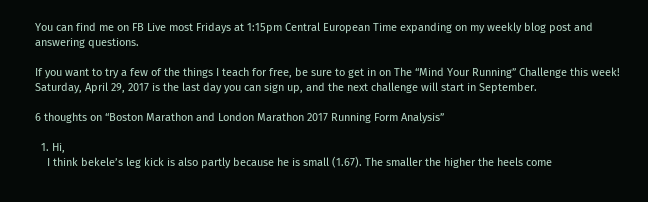You can find me on FB Live most Fridays at 1:15pm Central European Time expanding on my weekly blog post and answering questions.

If you want to try a few of the things I teach for free, be sure to get in on The “Mind Your Running” Challenge this week! Saturday, April 29, 2017 is the last day you can sign up, and the next challenge will start in September.

6 thoughts on “Boston Marathon and London Marathon 2017 Running Form Analysis”

  1. Hi,
    I think bekele’s leg kick is also partly because he is small (1.67). The smaller the higher the heels come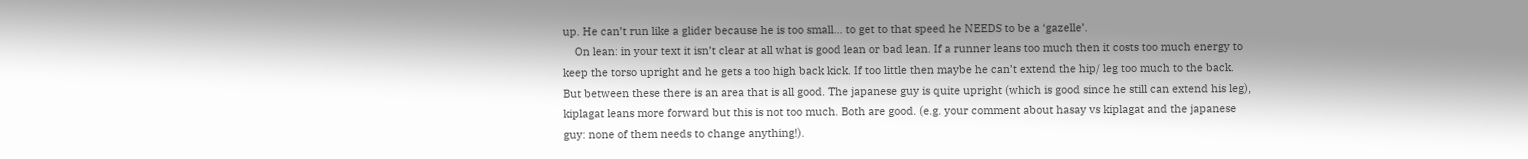up. He can’t run like a glider because he is too small… to get to that speed he NEEDS to be a ‘gazelle’.
    On lean: in your text it isn’t clear at all what is good lean or bad lean. If a runner leans too much then it costs too much energy to keep the torso upright and he gets a too high back kick. If too little then maybe he can’t extend the hip/ leg too much to the back. But between these there is an area that is all good. The japanese guy is quite upright (which is good since he still can extend his leg), kiplagat leans more forward but this is not too much. Both are good. (e.g. your comment about hasay vs kiplagat and the japanese guy: none of them needs to change anything!).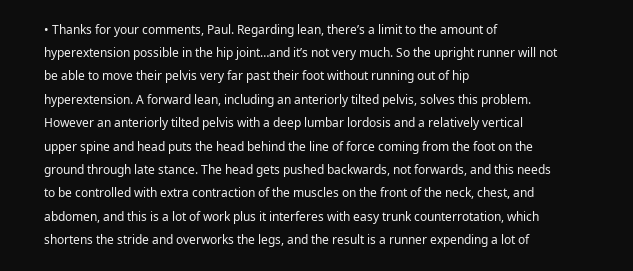• Thanks for your comments, Paul. Regarding lean, there’s a limit to the amount of hyperextension possible in the hip joint…and it’s not very much. So the upright runner will not be able to move their pelvis very far past their foot without running out of hip hyperextension. A forward lean, including an anteriorly tilted pelvis, solves this problem. However an anteriorly tilted pelvis with a deep lumbar lordosis and a relatively vertical upper spine and head puts the head behind the line of force coming from the foot on the ground through late stance. The head gets pushed backwards, not forwards, and this needs to be controlled with extra contraction of the muscles on the front of the neck, chest, and abdomen, and this is a lot of work plus it interferes with easy trunk counterrotation, which shortens the stride and overworks the legs, and the result is a runner expending a lot of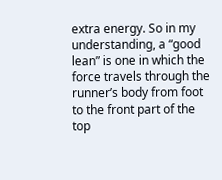extra energy. So in my understanding, a “good lean” is one in which the force travels through the runner’s body from foot to the front part of the top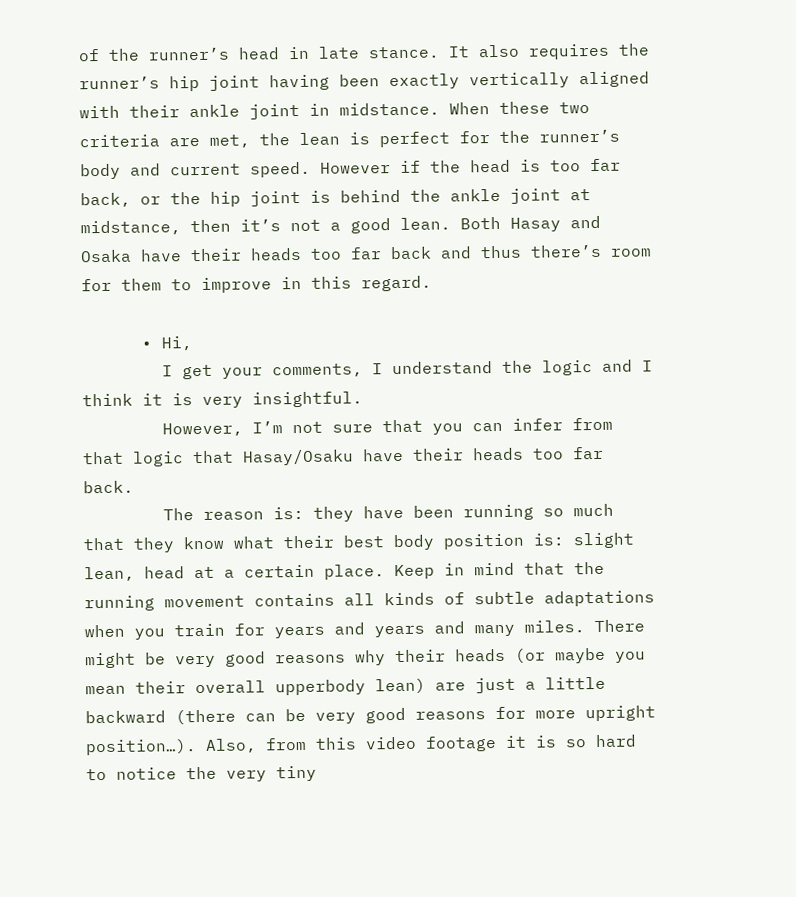of the runner’s head in late stance. It also requires the runner’s hip joint having been exactly vertically aligned with their ankle joint in midstance. When these two criteria are met, the lean is perfect for the runner’s body and current speed. However if the head is too far back, or the hip joint is behind the ankle joint at midstance, then it’s not a good lean. Both Hasay and Osaka have their heads too far back and thus there’s room for them to improve in this regard.

      • Hi,
        I get your comments, I understand the logic and I think it is very insightful.
        However, I’m not sure that you can infer from that logic that Hasay/Osaku have their heads too far back.
        The reason is: they have been running so much that they know what their best body position is: slight lean, head at a certain place. Keep in mind that the running movement contains all kinds of subtle adaptations when you train for years and years and many miles. There might be very good reasons why their heads (or maybe you mean their overall upperbody lean) are just a little backward (there can be very good reasons for more upright position…). Also, from this video footage it is so hard to notice the very tiny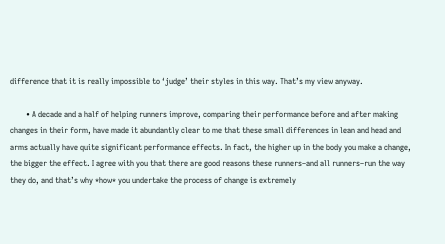difference that it is really impossible to ‘judge’ their styles in this way. That’s my view anyway.

        • A decade and a half of helping runners improve, comparing their performance before and after making changes in their form, have made it abundantly clear to me that these small differences in lean and head and arms actually have quite significant performance effects. In fact, the higher up in the body you make a change, the bigger the effect. I agree with you that there are good reasons these runners–and all runners–run the way they do, and that’s why *how* you undertake the process of change is extremely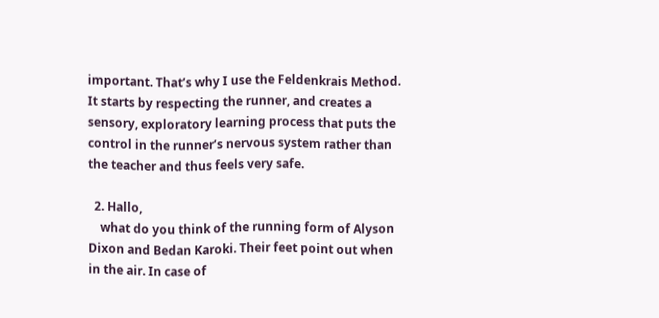important. That’s why I use the Feldenkrais Method. It starts by respecting the runner, and creates a sensory, exploratory learning process that puts the control in the runner’s nervous system rather than the teacher and thus feels very safe.

  2. Hallo,
    what do you think of the running form of Alyson Dixon and Bedan Karoki. Their feet point out when in the air. In case of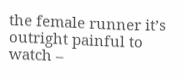the female runner it’s outright painful to watch –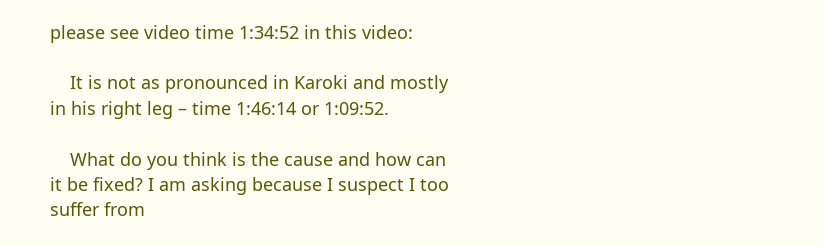please see video time 1:34:52 in this video:

    It is not as pronounced in Karoki and mostly in his right leg – time 1:46:14 or 1:09:52.

    What do you think is the cause and how can it be fixed? I am asking because I suspect I too suffer from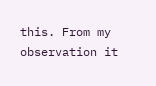this. From my observation it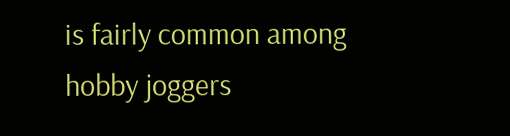is fairly common among hobby joggers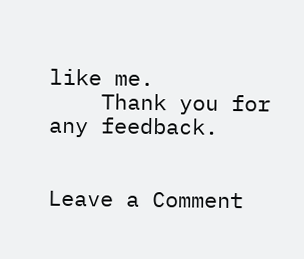like me.
    Thank you for any feedback.


Leave a Comment